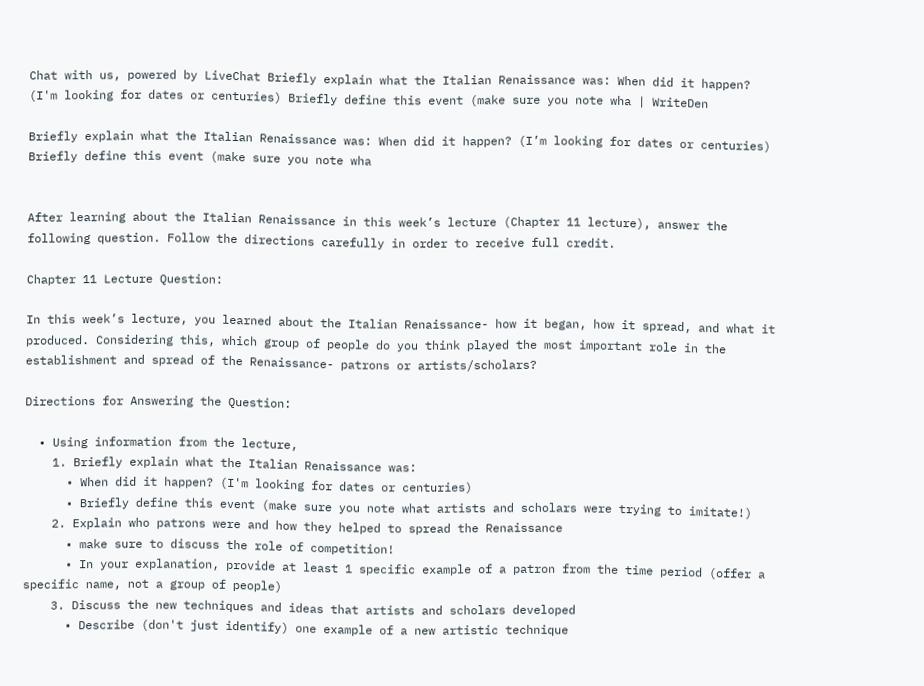Chat with us, powered by LiveChat Briefly explain what the Italian Renaissance was: When did it happen? (I'm looking for dates or centuries) Briefly define this event (make sure you note wha | WriteDen

Briefly explain what the Italian Renaissance was: When did it happen? (I’m looking for dates or centuries) Briefly define this event (make sure you note wha


After learning about the Italian Renaissance in this week’s lecture (Chapter 11 lecture), answer the following question. Follow the directions carefully in order to receive full credit.

Chapter 11 Lecture Question:

In this week’s lecture, you learned about the Italian Renaissance- how it began, how it spread, and what it produced. Considering this, which group of people do you think played the most important role in the establishment and spread of the Renaissance- patrons or artists/scholars?

Directions for Answering the Question:

  • Using information from the lecture,
    1. Briefly explain what the Italian Renaissance was:
      • When did it happen? (I'm looking for dates or centuries)
      • Briefly define this event (make sure you note what artists and scholars were trying to imitate!)
    2. Explain who patrons were and how they helped to spread the Renaissance
      • make sure to discuss the role of competition!
      • In your explanation, provide at least 1 specific example of a patron from the time period (offer a specific name, not a group of people)
    3. Discuss the new techniques and ideas that artists and scholars developed
      • Describe (don't just identify) one example of a new artistic technique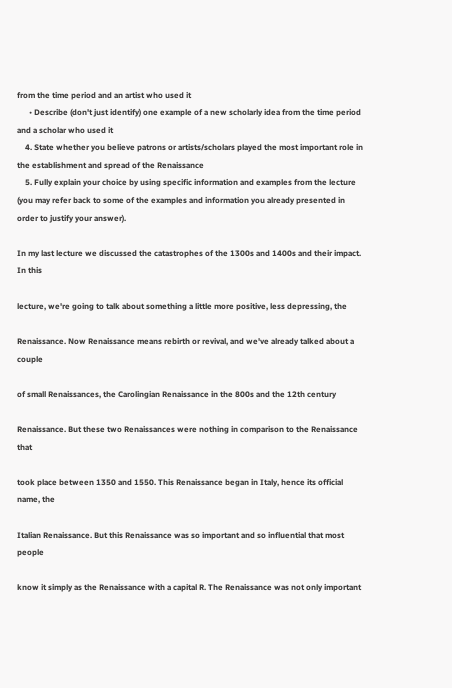from the time period and an artist who used it
      • Describe (don't just identify) one example of a new scholarly idea from the time period and a scholar who used it
    4. State whether you believe patrons or artists/scholars played the most important role in the establishment and spread of the Renaissance
    5. Fully explain your choice by using specific information and examples from the lecture (you may refer back to some of the examples and information you already presented in order to justify your answer).

In my last lecture we discussed the catastrophes of the 1300s and 1400s and their impact. In this

lecture, we're going to talk about something a little more positive, less depressing, the

Renaissance. Now Renaissance means rebirth or revival, and we've already talked about a couple

of small Renaissances, the Carolingian Renaissance in the 800s and the 12th century

Renaissance. But these two Renaissances were nothing in comparison to the Renaissance that

took place between 1350 and 1550. This Renaissance began in Italy, hence its official name, the

Italian Renaissance. But this Renaissance was so important and so influential that most people

know it simply as the Renaissance with a capital R. The Renaissance was not only important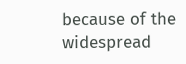because of the widespread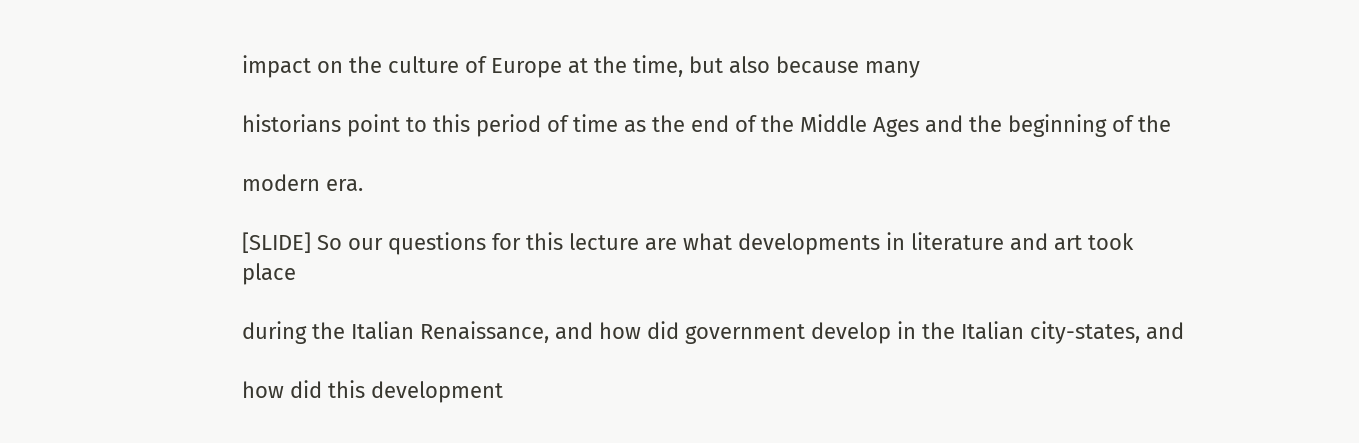impact on the culture of Europe at the time, but also because many

historians point to this period of time as the end of the Middle Ages and the beginning of the

modern era.

[SLIDE] So our questions for this lecture are what developments in literature and art took place

during the Italian Renaissance, and how did government develop in the Italian city-states, and

how did this development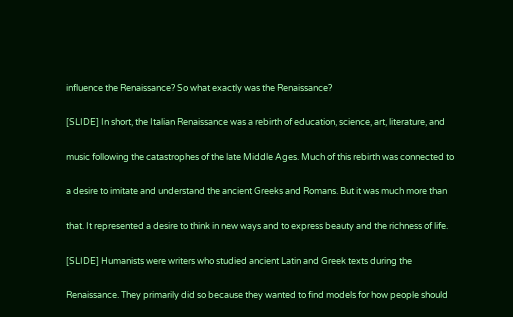influence the Renaissance? So what exactly was the Renaissance?

[SLIDE] In short, the Italian Renaissance was a rebirth of education, science, art, literature, and

music following the catastrophes of the late Middle Ages. Much of this rebirth was connected to

a desire to imitate and understand the ancient Greeks and Romans. But it was much more than

that. It represented a desire to think in new ways and to express beauty and the richness of life.

[SLIDE] Humanists were writers who studied ancient Latin and Greek texts during the

Renaissance. They primarily did so because they wanted to find models for how people should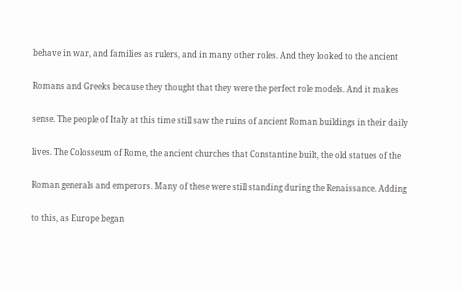behave in war, and families as rulers, and in many other roles. And they looked to the ancient

Romans and Greeks because they thought that they were the perfect role models. And it makes

sense. The people of Italy at this time still saw the ruins of ancient Roman buildings in their daily

lives. The Colosseum of Rome, the ancient churches that Constantine built, the old statues of the

Roman generals and emperors. Many of these were still standing during the Renaissance. Adding

to this, as Europe began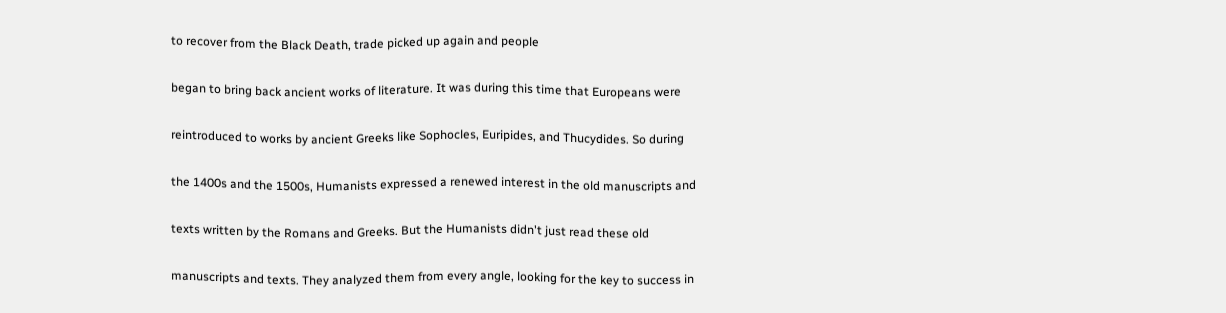to recover from the Black Death, trade picked up again and people

began to bring back ancient works of literature. It was during this time that Europeans were

reintroduced to works by ancient Greeks like Sophocles, Euripides, and Thucydides. So during

the 1400s and the 1500s, Humanists expressed a renewed interest in the old manuscripts and

texts written by the Romans and Greeks. But the Humanists didn't just read these old

manuscripts and texts. They analyzed them from every angle, looking for the key to success in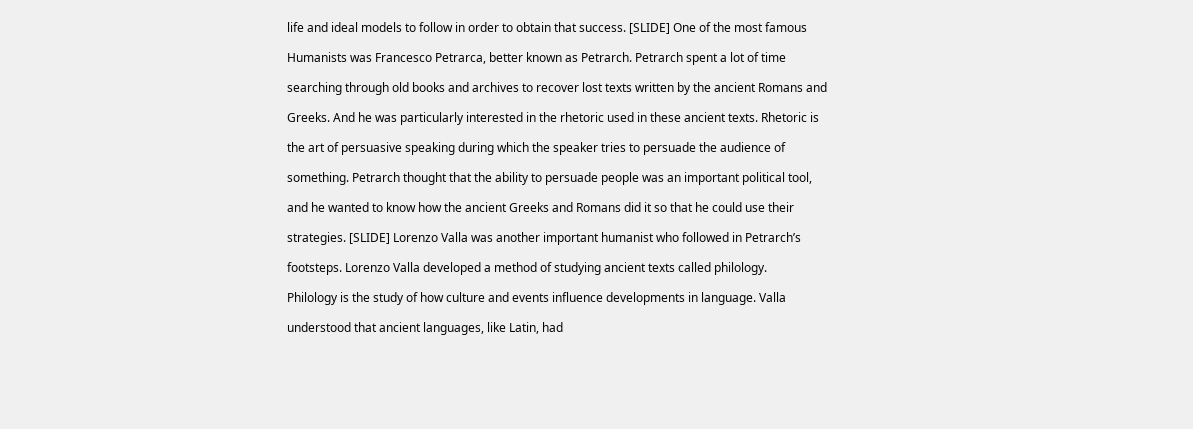life and ideal models to follow in order to obtain that success. [SLIDE] One of the most famous

Humanists was Francesco Petrarca, better known as Petrarch. Petrarch spent a lot of time

searching through old books and archives to recover lost texts written by the ancient Romans and

Greeks. And he was particularly interested in the rhetoric used in these ancient texts. Rhetoric is

the art of persuasive speaking during which the speaker tries to persuade the audience of

something. Petrarch thought that the ability to persuade people was an important political tool,

and he wanted to know how the ancient Greeks and Romans did it so that he could use their

strategies. [SLIDE] Lorenzo Valla was another important humanist who followed in Petrarch’s

footsteps. Lorenzo Valla developed a method of studying ancient texts called philology.

Philology is the study of how culture and events influence developments in language. Valla

understood that ancient languages, like Latin, had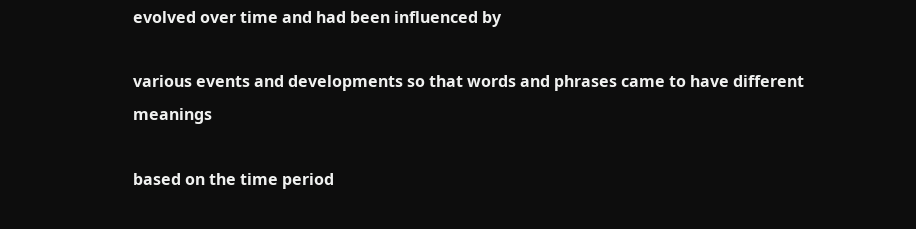evolved over time and had been influenced by

various events and developments so that words and phrases came to have different meanings

based on the time period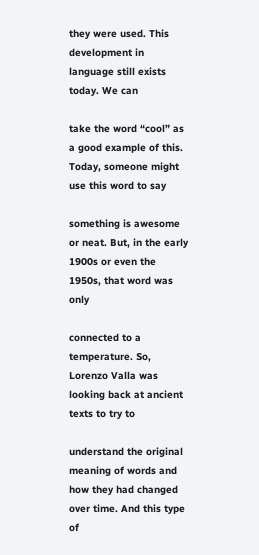they were used. This development in language still exists today. We can

take the word “cool” as a good example of this. Today, someone might use this word to say

something is awesome or neat. But, in the early 1900s or even the 1950s, that word was only

connected to a temperature. So, Lorenzo Valla was looking back at ancient texts to try to

understand the original meaning of words and how they had changed over time. And this type of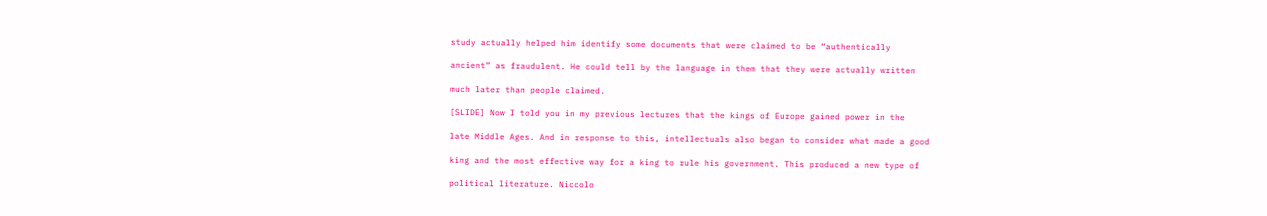study actually helped him identify some documents that were claimed to be “authentically

ancient” as fraudulent. He could tell by the language in them that they were actually written

much later than people claimed.

[SLIDE] Now I told you in my previous lectures that the kings of Europe gained power in the

late Middle Ages. And in response to this, intellectuals also began to consider what made a good

king and the most effective way for a king to rule his government. This produced a new type of

political literature. Niccolo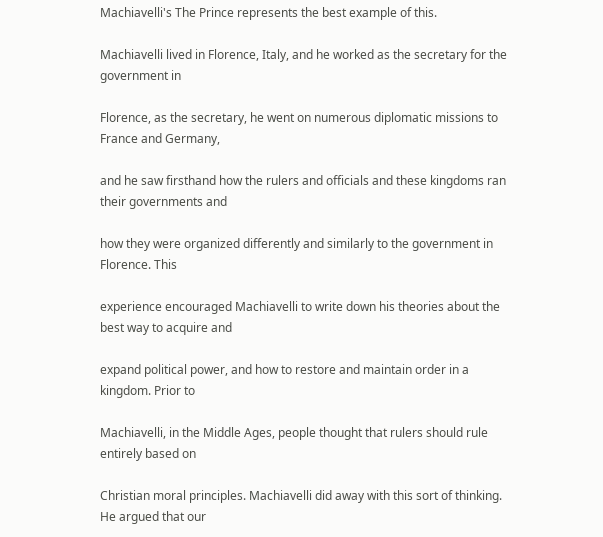Machiavelli's The Prince represents the best example of this.

Machiavelli lived in Florence, Italy, and he worked as the secretary for the government in

Florence, as the secretary, he went on numerous diplomatic missions to France and Germany,

and he saw firsthand how the rulers and officials and these kingdoms ran their governments and

how they were organized differently and similarly to the government in Florence. This

experience encouraged Machiavelli to write down his theories about the best way to acquire and

expand political power, and how to restore and maintain order in a kingdom. Prior to

Machiavelli, in the Middle Ages, people thought that rulers should rule entirely based on

Christian moral principles. Machiavelli did away with this sort of thinking. He argued that our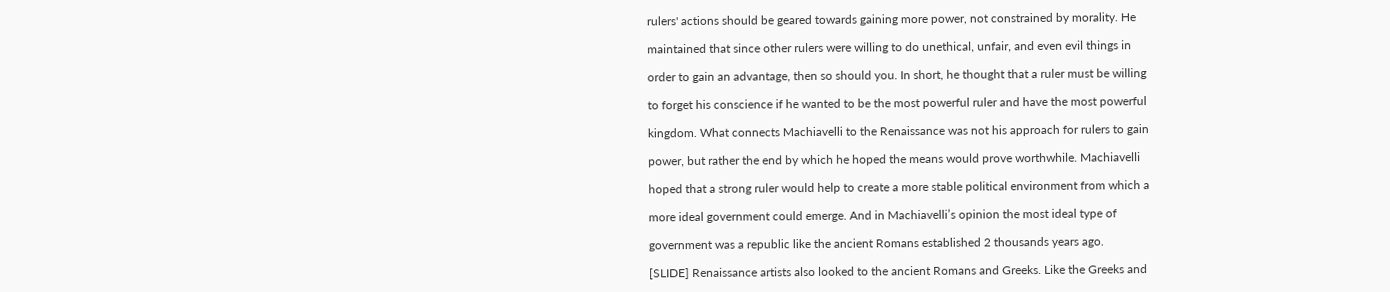rulers' actions should be geared towards gaining more power, not constrained by morality. He

maintained that since other rulers were willing to do unethical, unfair, and even evil things in

order to gain an advantage, then so should you. In short, he thought that a ruler must be willing

to forget his conscience if he wanted to be the most powerful ruler and have the most powerful

kingdom. What connects Machiavelli to the Renaissance was not his approach for rulers to gain

power, but rather the end by which he hoped the means would prove worthwhile. Machiavelli

hoped that a strong ruler would help to create a more stable political environment from which a

more ideal government could emerge. And in Machiavelli’s opinion the most ideal type of

government was a republic like the ancient Romans established 2 thousands years ago.

[SLIDE] Renaissance artists also looked to the ancient Romans and Greeks. Like the Greeks and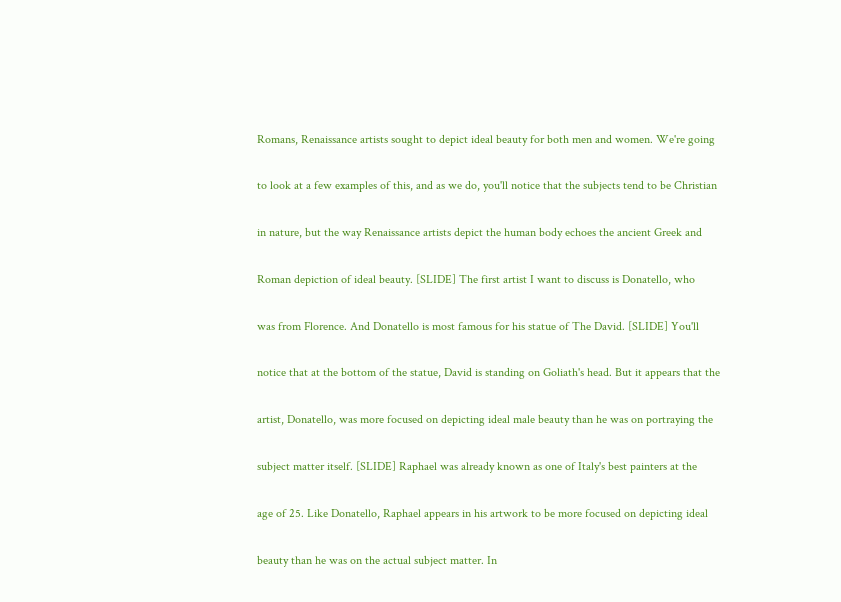Romans, Renaissance artists sought to depict ideal beauty for both men and women. We're going

to look at a few examples of this, and as we do, you'll notice that the subjects tend to be Christian

in nature, but the way Renaissance artists depict the human body echoes the ancient Greek and

Roman depiction of ideal beauty. [SLIDE] The first artist I want to discuss is Donatello, who

was from Florence. And Donatello is most famous for his statue of The David. [SLIDE] You'll

notice that at the bottom of the statue, David is standing on Goliath's head. But it appears that the

artist, Donatello, was more focused on depicting ideal male beauty than he was on portraying the

subject matter itself. [SLIDE] Raphael was already known as one of Italy's best painters at the

age of 25. Like Donatello, Raphael appears in his artwork to be more focused on depicting ideal

beauty than he was on the actual subject matter. In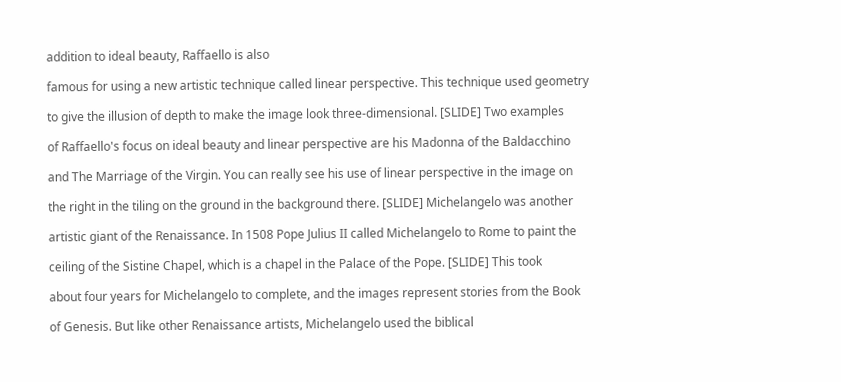addition to ideal beauty, Raffaello is also

famous for using a new artistic technique called linear perspective. This technique used geometry

to give the illusion of depth to make the image look three-dimensional. [SLIDE] Two examples

of Raffaello's focus on ideal beauty and linear perspective are his Madonna of the Baldacchino

and The Marriage of the Virgin. You can really see his use of linear perspective in the image on

the right in the tiling on the ground in the background there. [SLIDE] Michelangelo was another

artistic giant of the Renaissance. In 1508 Pope Julius II called Michelangelo to Rome to paint the

ceiling of the Sistine Chapel, which is a chapel in the Palace of the Pope. [SLIDE] This took

about four years for Michelangelo to complete, and the images represent stories from the Book

of Genesis. But like other Renaissance artists, Michelangelo used the biblical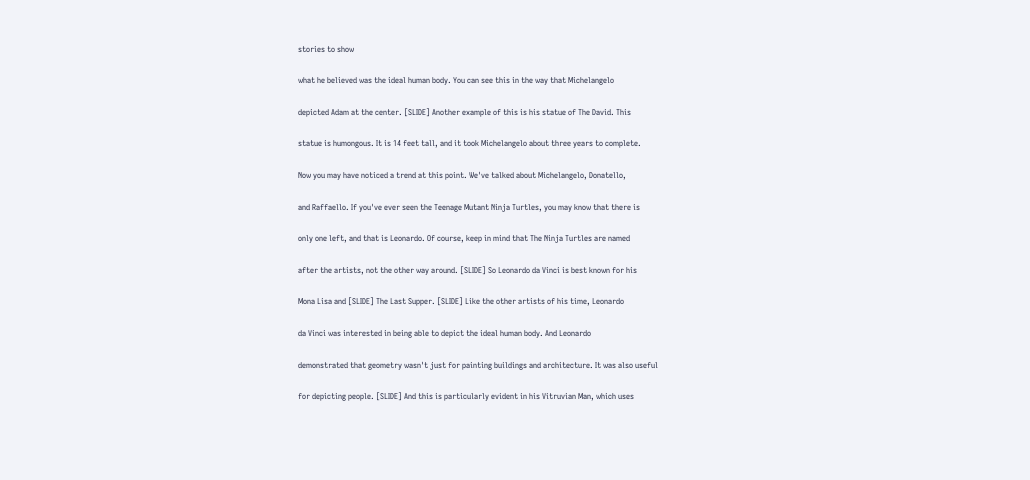stories to show

what he believed was the ideal human body. You can see this in the way that Michelangelo

depicted Adam at the center. [SLIDE] Another example of this is his statue of The David. This

statue is humongous. It is 14 feet tall, and it took Michelangelo about three years to complete.

Now you may have noticed a trend at this point. We've talked about Michelangelo, Donatello,

and Raffaello. If you've ever seen the Teenage Mutant Ninja Turtles, you may know that there is

only one left, and that is Leonardo. Of course, keep in mind that The Ninja Turtles are named

after the artists, not the other way around. [SLIDE] So Leonardo da Vinci is best known for his

Mona Lisa and [SLIDE] The Last Supper. [SLIDE] Like the other artists of his time, Leonardo

da Vinci was interested in being able to depict the ideal human body. And Leonardo

demonstrated that geometry wasn't just for painting buildings and architecture. It was also useful

for depicting people. [SLIDE] And this is particularly evident in his Vitruvian Man, which uses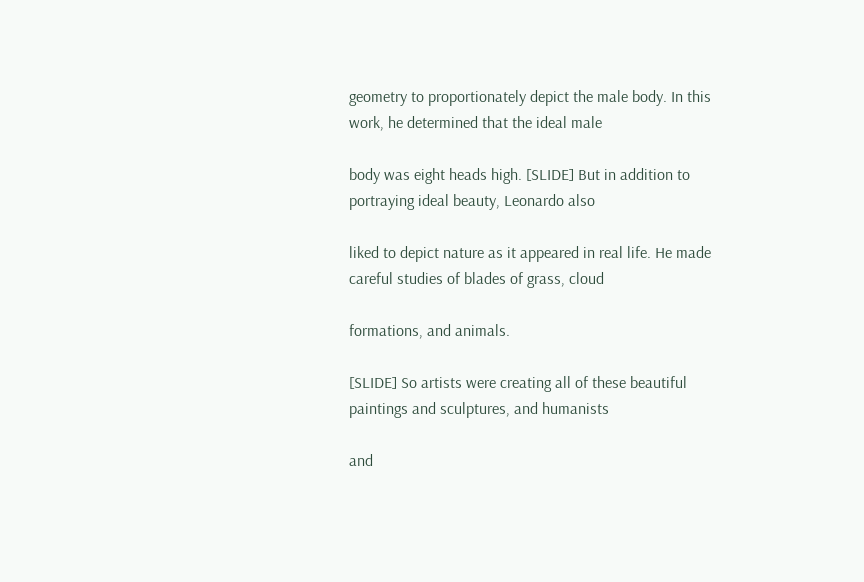geometry to proportionately depict the male body. In this work, he determined that the ideal male

body was eight heads high. [SLIDE] But in addition to portraying ideal beauty, Leonardo also

liked to depict nature as it appeared in real life. He made careful studies of blades of grass, cloud

formations, and animals.

[SLIDE] So artists were creating all of these beautiful paintings and sculptures, and humanists

and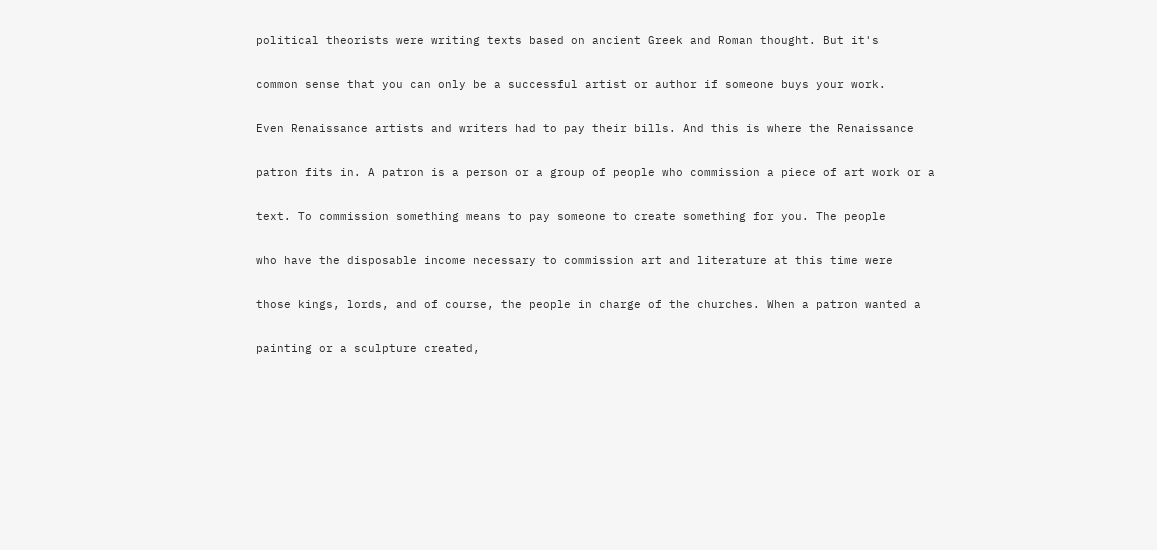political theorists were writing texts based on ancient Greek and Roman thought. But it's

common sense that you can only be a successful artist or author if someone buys your work.

Even Renaissance artists and writers had to pay their bills. And this is where the Renaissance

patron fits in. A patron is a person or a group of people who commission a piece of art work or a

text. To commission something means to pay someone to create something for you. The people

who have the disposable income necessary to commission art and literature at this time were

those kings, lords, and of course, the people in charge of the churches. When a patron wanted a

painting or a sculpture created,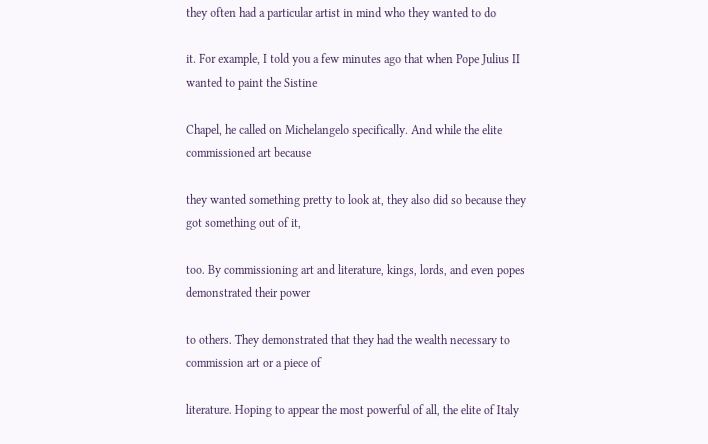they often had a particular artist in mind who they wanted to do

it. For example, I told you a few minutes ago that when Pope Julius II wanted to paint the Sistine

Chapel, he called on Michelangelo specifically. And while the elite commissioned art because

they wanted something pretty to look at, they also did so because they got something out of it,

too. By commissioning art and literature, kings, lords, and even popes demonstrated their power

to others. They demonstrated that they had the wealth necessary to commission art or a piece of

literature. Hoping to appear the most powerful of all, the elite of Italy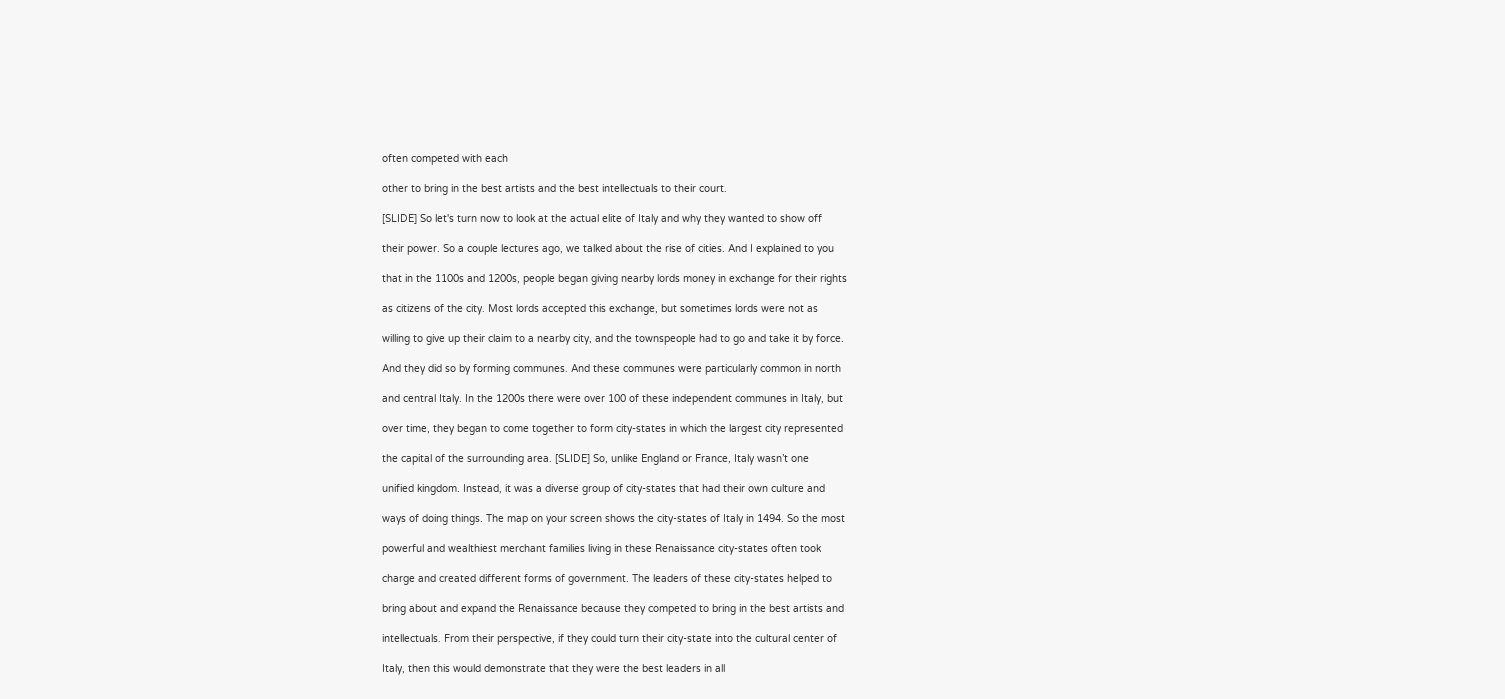often competed with each

other to bring in the best artists and the best intellectuals to their court.

[SLIDE] So let's turn now to look at the actual elite of Italy and why they wanted to show off

their power. So a couple lectures ago, we talked about the rise of cities. And I explained to you

that in the 1100s and 1200s, people began giving nearby lords money in exchange for their rights

as citizens of the city. Most lords accepted this exchange, but sometimes lords were not as

willing to give up their claim to a nearby city, and the townspeople had to go and take it by force.

And they did so by forming communes. And these communes were particularly common in north

and central Italy. In the 1200s there were over 100 of these independent communes in Italy, but

over time, they began to come together to form city-states in which the largest city represented

the capital of the surrounding area. [SLIDE] So, unlike England or France, Italy wasn’t one

unified kingdom. Instead, it was a diverse group of city-states that had their own culture and

ways of doing things. The map on your screen shows the city-states of Italy in 1494. So the most

powerful and wealthiest merchant families living in these Renaissance city-states often took

charge and created different forms of government. The leaders of these city-states helped to

bring about and expand the Renaissance because they competed to bring in the best artists and

intellectuals. From their perspective, if they could turn their city-state into the cultural center of

Italy, then this would demonstrate that they were the best leaders in all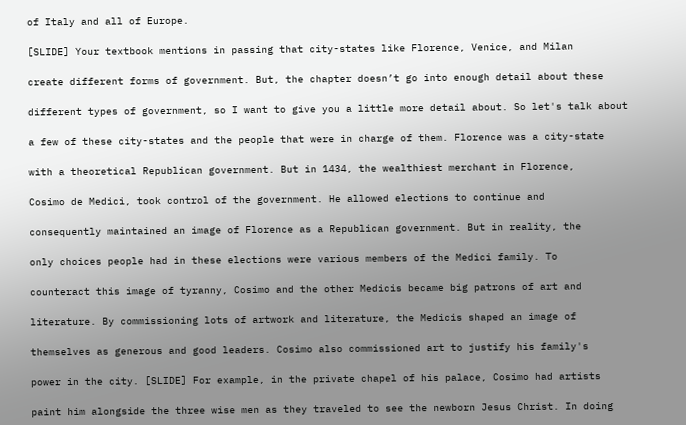of Italy and all of Europe.

[SLIDE] Your textbook mentions in passing that city-states like Florence, Venice, and Milan

create different forms of government. But, the chapter doesn’t go into enough detail about these

different types of government, so I want to give you a little more detail about. So let's talk about

a few of these city-states and the people that were in charge of them. Florence was a city-state

with a theoretical Republican government. But in 1434, the wealthiest merchant in Florence,

Cosimo de Medici, took control of the government. He allowed elections to continue and

consequently maintained an image of Florence as a Republican government. But in reality, the

only choices people had in these elections were various members of the Medici family. To

counteract this image of tyranny, Cosimo and the other Medicis became big patrons of art and

literature. By commissioning lots of artwork and literature, the Medicis shaped an image of

themselves as generous and good leaders. Cosimo also commissioned art to justify his family's

power in the city. [SLIDE] For example, in the private chapel of his palace, Cosimo had artists

paint him alongside the three wise men as they traveled to see the newborn Jesus Christ. In doing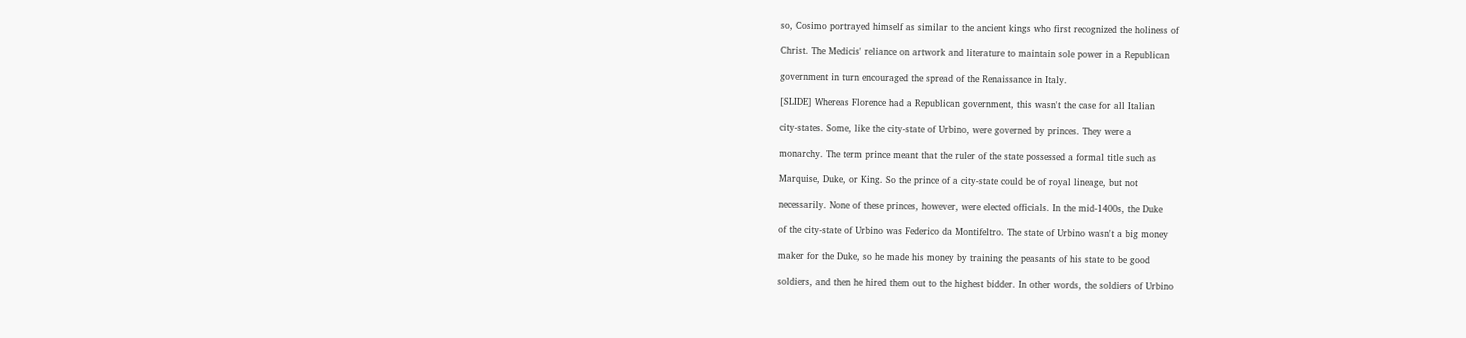so, Cosimo portrayed himself as similar to the ancient kings who first recognized the holiness of

Christ. The Medicis' reliance on artwork and literature to maintain sole power in a Republican

government in turn encouraged the spread of the Renaissance in Italy.

[SLIDE] Whereas Florence had a Republican government, this wasn't the case for all Italian

city-states. Some, like the city-state of Urbino, were governed by princes. They were a

monarchy. The term prince meant that the ruler of the state possessed a formal title such as

Marquise, Duke, or King. So the prince of a city-state could be of royal lineage, but not

necessarily. None of these princes, however, were elected officials. In the mid-1400s, the Duke

of the city-state of Urbino was Federico da Montifeltro. The state of Urbino wasn't a big money

maker for the Duke, so he made his money by training the peasants of his state to be good

soldiers, and then he hired them out to the highest bidder. In other words, the soldiers of Urbino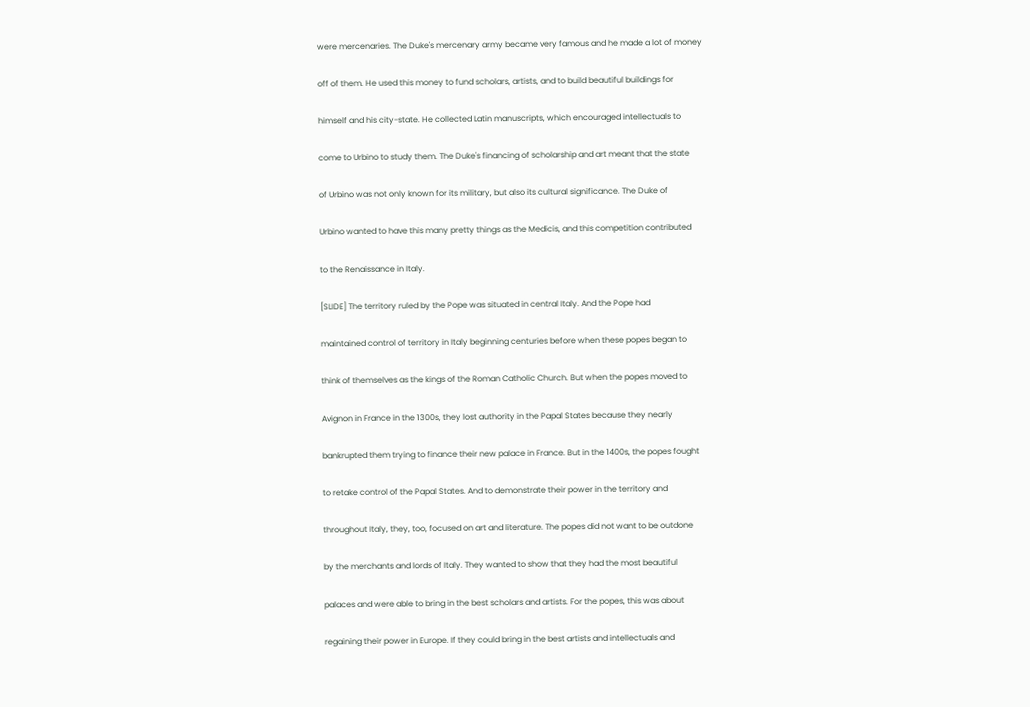were mercenaries. The Duke's mercenary army became very famous and he made a lot of money

off of them. He used this money to fund scholars, artists, and to build beautiful buildings for

himself and his city-state. He collected Latin manuscripts, which encouraged intellectuals to

come to Urbino to study them. The Duke's financing of scholarship and art meant that the state

of Urbino was not only known for its military, but also its cultural significance. The Duke of

Urbino wanted to have this many pretty things as the Medicis, and this competition contributed

to the Renaissance in Italy.

[SLIDE] The territory ruled by the Pope was situated in central Italy. And the Pope had

maintained control of territory in Italy beginning centuries before when these popes began to

think of themselves as the kings of the Roman Catholic Church. But when the popes moved to

Avignon in France in the 1300s, they lost authority in the Papal States because they nearly

bankrupted them trying to finance their new palace in France. But in the 1400s, the popes fought

to retake control of the Papal States. And to demonstrate their power in the territory and

throughout Italy, they, too, focused on art and literature. The popes did not want to be outdone

by the merchants and lords of Italy. They wanted to show that they had the most beautiful

palaces and were able to bring in the best scholars and artists. For the popes, this was about

regaining their power in Europe. If they could bring in the best artists and intellectuals and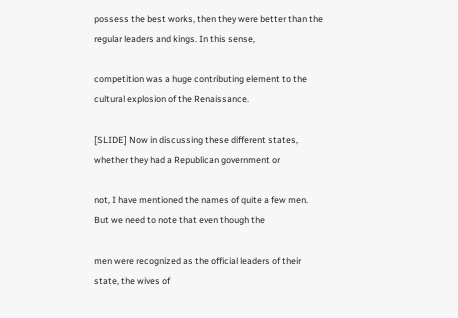possess the best works, then they were better than the regular leaders and kings. In this sense,

competition was a huge contributing element to the cultural explosion of the Renaissance.

[SLIDE] Now in discussing these different states, whether they had a Republican government or

not, I have mentioned the names of quite a few men. But we need to note that even though the

men were recognized as the official leaders of their state, the wives of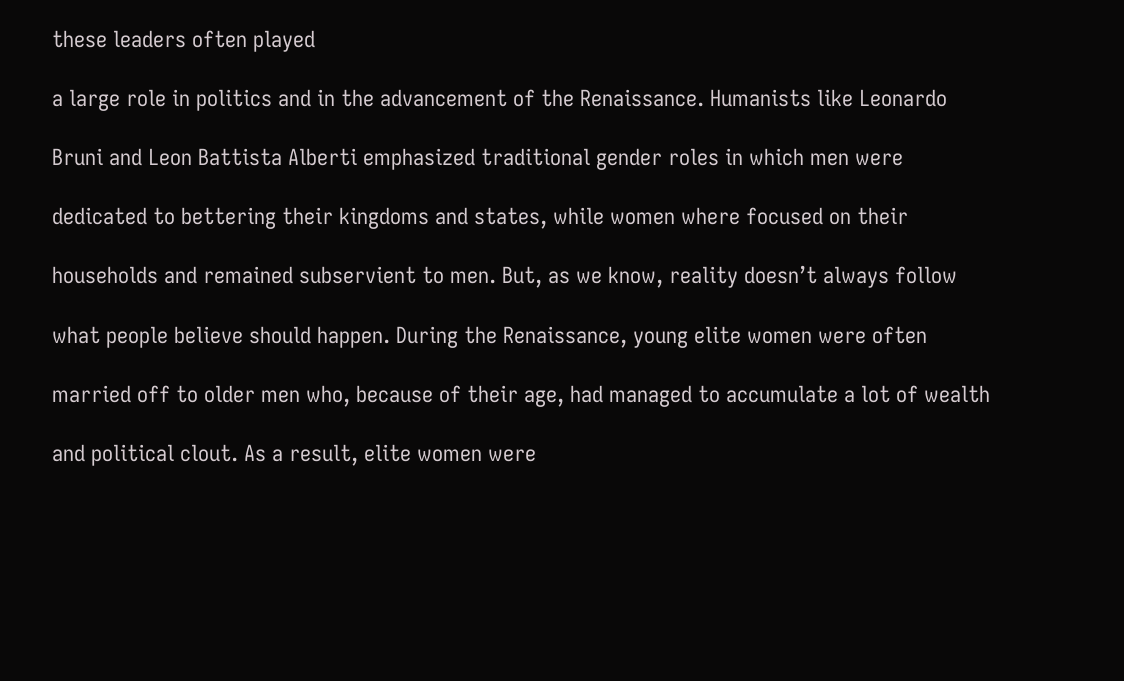these leaders often played

a large role in politics and in the advancement of the Renaissance. Humanists like Leonardo

Bruni and Leon Battista Alberti emphasized traditional gender roles in which men were

dedicated to bettering their kingdoms and states, while women where focused on their

households and remained subservient to men. But, as we know, reality doesn’t always follow

what people believe should happen. During the Renaissance, young elite women were often

married off to older men who, because of their age, had managed to accumulate a lot of wealth

and political clout. As a result, elite women were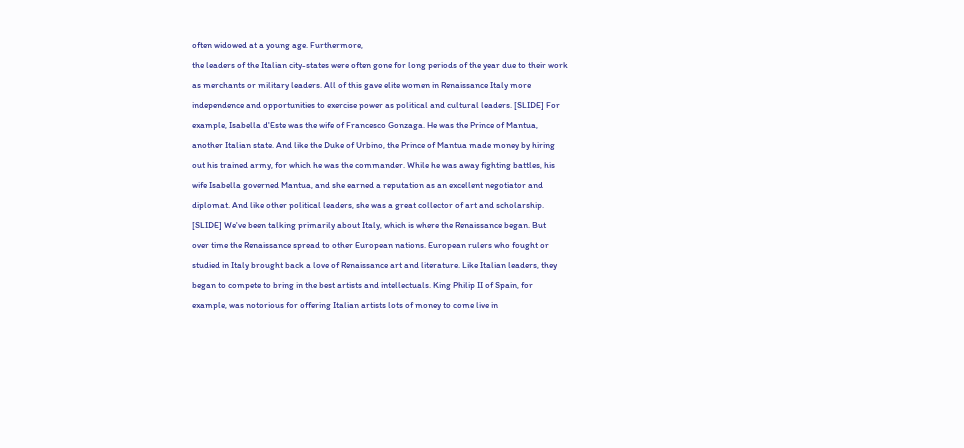often widowed at a young age. Furthermore,

the leaders of the Italian city-states were often gone for long periods of the year due to their work

as merchants or military leaders. All of this gave elite women in Renaissance Italy more

independence and opportunities to exercise power as political and cultural leaders. [SLIDE] For

example, Isabella d'Este was the wife of Francesco Gonzaga. He was the Prince of Mantua,

another Italian state. And like the Duke of Urbino, the Prince of Mantua made money by hiring

out his trained army, for which he was the commander. While he was away fighting battles, his

wife Isabella governed Mantua, and she earned a reputation as an excellent negotiator and

diplomat. And like other political leaders, she was a great collector of art and scholarship.

[SLIDE] We've been talking primarily about Italy, which is where the Renaissance began. But

over time the Renaissance spread to other European nations. European rulers who fought or

studied in Italy brought back a love of Renaissance art and literature. Like Italian leaders, they

began to compete to bring in the best artists and intellectuals. King Philip II of Spain, for

example, was notorious for offering Italian artists lots of money to come live in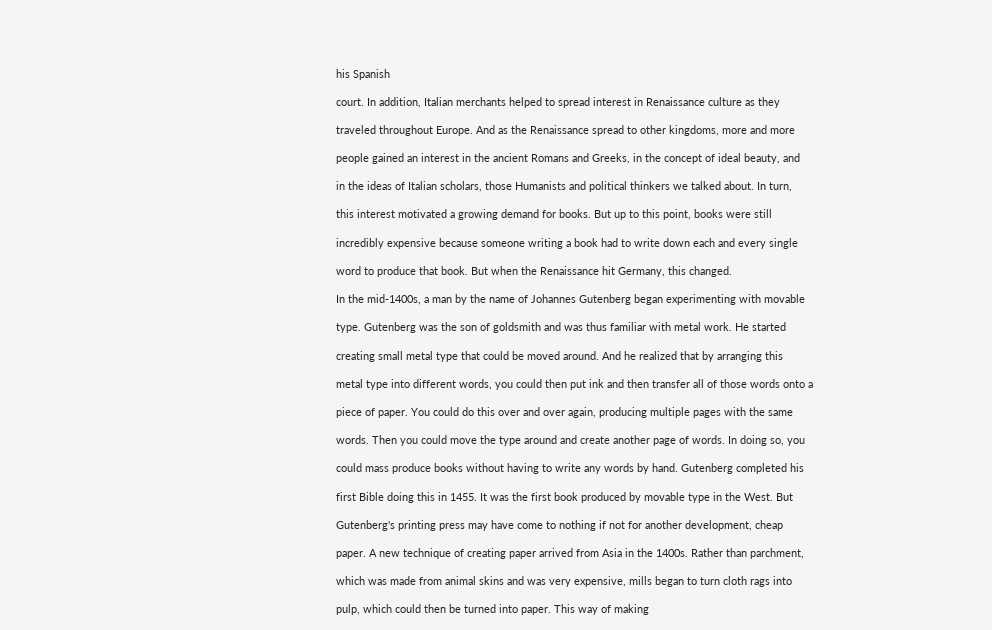his Spanish

court. In addition, Italian merchants helped to spread interest in Renaissance culture as they

traveled throughout Europe. And as the Renaissance spread to other kingdoms, more and more

people gained an interest in the ancient Romans and Greeks, in the concept of ideal beauty, and

in the ideas of Italian scholars, those Humanists and political thinkers we talked about. In turn,

this interest motivated a growing demand for books. But up to this point, books were still

incredibly expensive because someone writing a book had to write down each and every single

word to produce that book. But when the Renaissance hit Germany, this changed.

In the mid-1400s, a man by the name of Johannes Gutenberg began experimenting with movable

type. Gutenberg was the son of goldsmith and was thus familiar with metal work. He started

creating small metal type that could be moved around. And he realized that by arranging this

metal type into different words, you could then put ink and then transfer all of those words onto a

piece of paper. You could do this over and over again, producing multiple pages with the same

words. Then you could move the type around and create another page of words. In doing so, you

could mass produce books without having to write any words by hand. Gutenberg completed his

first Bible doing this in 1455. It was the first book produced by movable type in the West. But

Gutenberg's printing press may have come to nothing if not for another development, cheap

paper. A new technique of creating paper arrived from Asia in the 1400s. Rather than parchment,

which was made from animal skins and was very expensive, mills began to turn cloth rags into

pulp, which could then be turned into paper. This way of making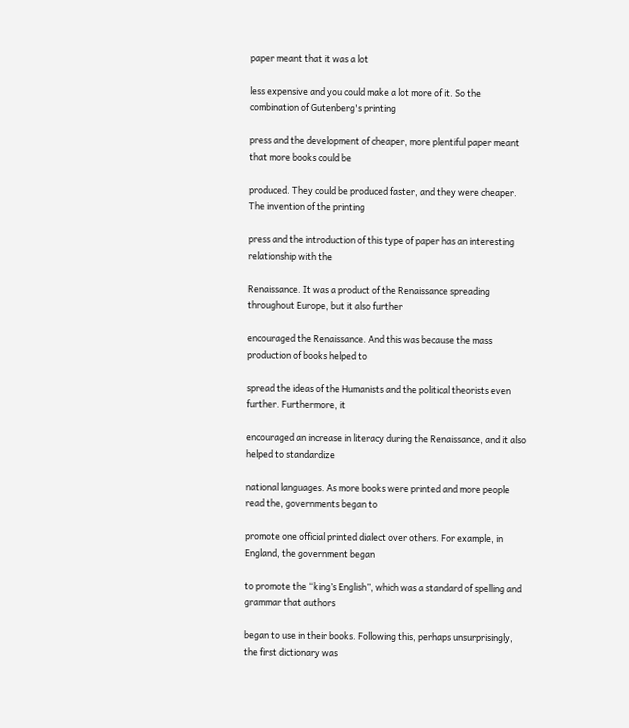paper meant that it was a lot

less expensive and you could make a lot more of it. So the combination of Gutenberg's printing

press and the development of cheaper, more plentiful paper meant that more books could be

produced. They could be produced faster, and they were cheaper. The invention of the printing

press and the introduction of this type of paper has an interesting relationship with the

Renaissance. It was a product of the Renaissance spreading throughout Europe, but it also further

encouraged the Renaissance. And this was because the mass production of books helped to

spread the ideas of the Humanists and the political theorists even further. Furthermore, it

encouraged an increase in literacy during the Renaissance, and it also helped to standardize

national languages. As more books were printed and more people read the, governments began to

promote one official printed dialect over others. For example, in England, the government began

to promote the “king’s English”, which was a standard of spelling and grammar that authors

began to use in their books. Following this, perhaps unsurprisingly, the first dictionary was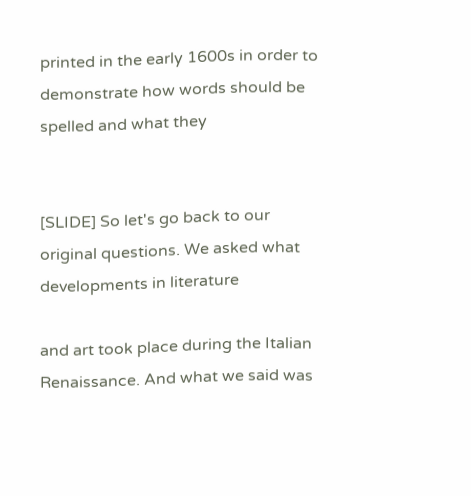printed in the early 1600s in order to demonstrate how words should be spelled and what they


[SLIDE] So let's go back to our original questions. We asked what developments in literature

and art took place during the Italian Renaissance. And what we said was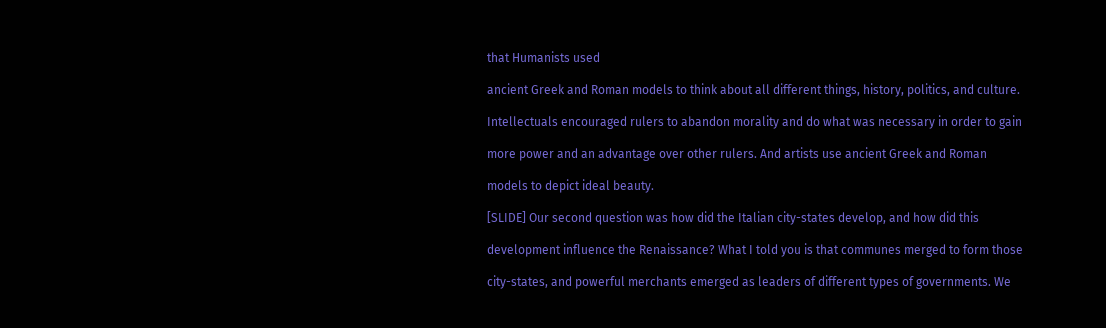that Humanists used

ancient Greek and Roman models to think about all different things, history, politics, and culture.

Intellectuals encouraged rulers to abandon morality and do what was necessary in order to gain

more power and an advantage over other rulers. And artists use ancient Greek and Roman

models to depict ideal beauty.

[SLIDE] Our second question was how did the Italian city-states develop, and how did this

development influence the Renaissance? What I told you is that communes merged to form those

city-states, and powerful merchants emerged as leaders of different types of governments. We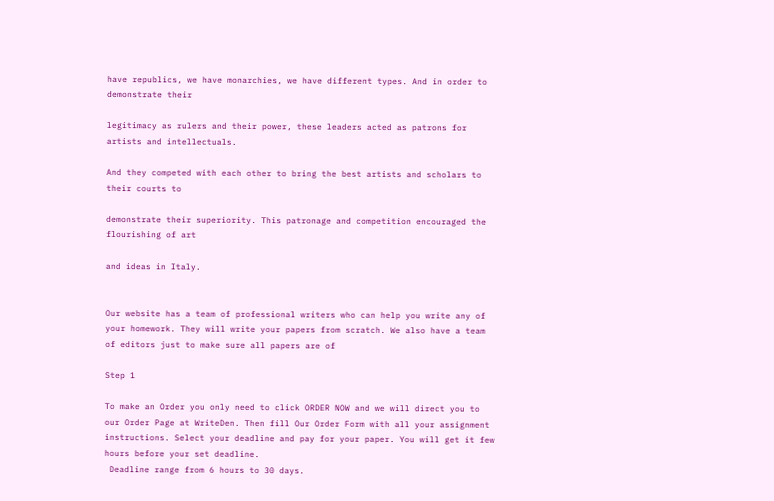have republics, we have monarchies, we have different types. And in order to demonstrate their

legitimacy as rulers and their power, these leaders acted as patrons for artists and intellectuals.

And they competed with each other to bring the best artists and scholars to their courts to

demonstrate their superiority. This patronage and competition encouraged the flourishing of art

and ideas in Italy.


Our website has a team of professional writers who can help you write any of your homework. They will write your papers from scratch. We also have a team of editors just to make sure all papers are of

Step 1

To make an Order you only need to click ORDER NOW and we will direct you to our Order Page at WriteDen. Then fill Our Order Form with all your assignment instructions. Select your deadline and pay for your paper. You will get it few hours before your set deadline.
 Deadline range from 6 hours to 30 days.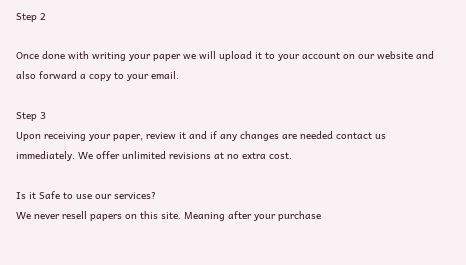Step 2

Once done with writing your paper we will upload it to your account on our website and also forward a copy to your email.

Step 3
Upon receiving your paper, review it and if any changes are needed contact us immediately. We offer unlimited revisions at no extra cost.

Is it Safe to use our services?
We never resell papers on this site. Meaning after your purchase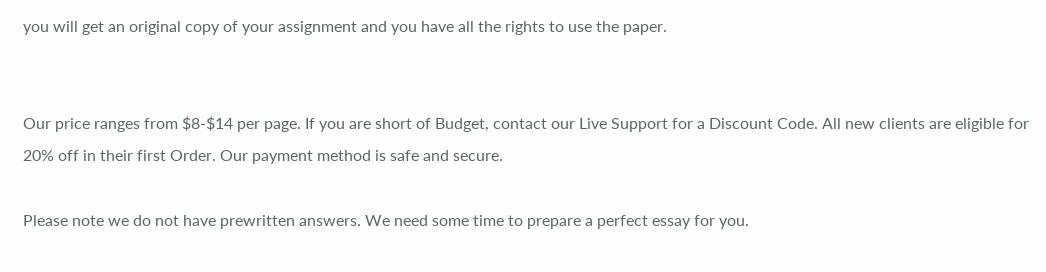you will get an original copy of your assignment and you have all the rights to use the paper.


Our price ranges from $8-$14 per page. If you are short of Budget, contact our Live Support for a Discount Code. All new clients are eligible for 20% off in their first Order. Our payment method is safe and secure.

Please note we do not have prewritten answers. We need some time to prepare a perfect essay for you.